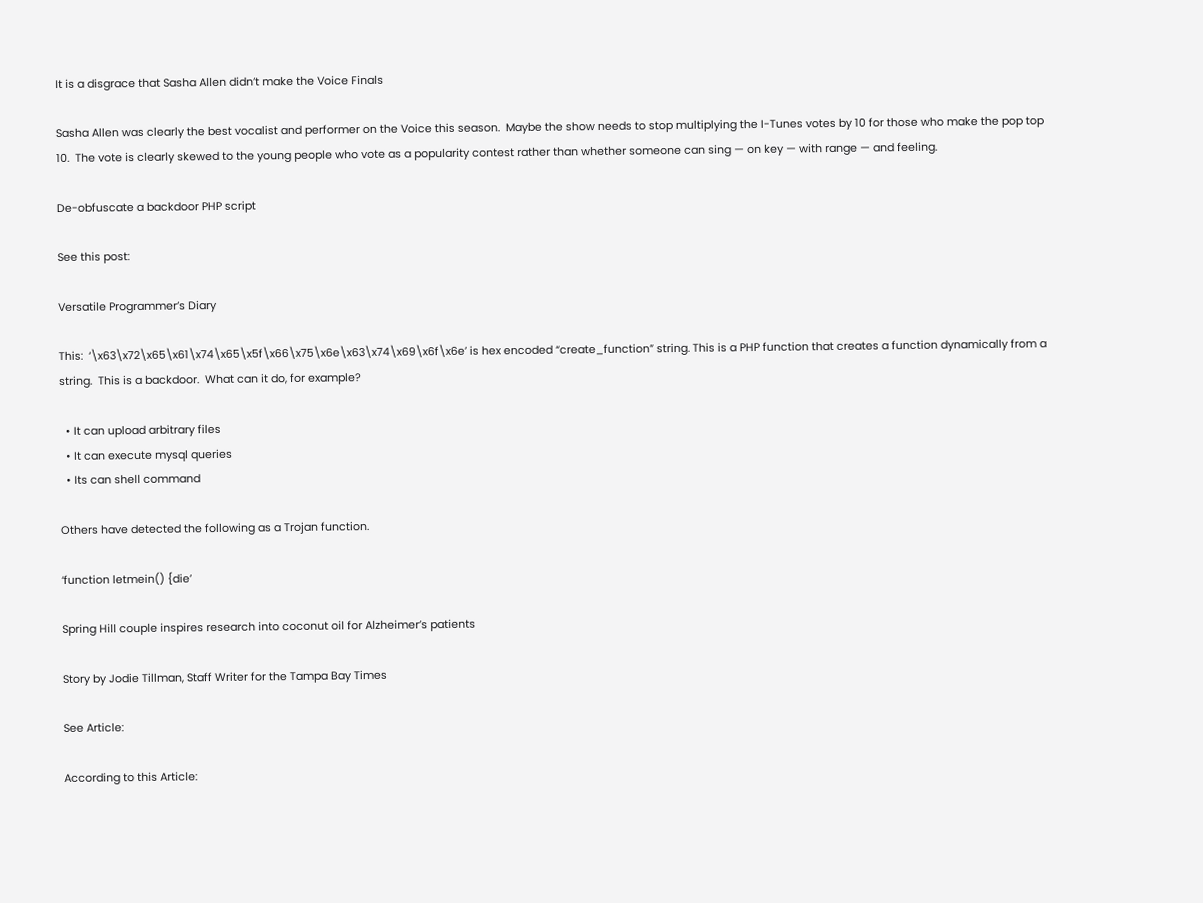It is a disgrace that Sasha Allen didn’t make the Voice Finals

Sasha Allen was clearly the best vocalist and performer on the Voice this season.  Maybe the show needs to stop multiplying the I-Tunes votes by 10 for those who make the pop top 10.  The vote is clearly skewed to the young people who vote as a popularity contest rather than whether someone can sing — on key — with range — and feeling.

De-obfuscate a backdoor PHP script

See this post:

Versatile Programmer’s Diary

This:  ‘\x63\x72\x65\x61\x74\x65\x5f\x66\x75\x6e\x63\x74\x69\x6f\x6e’ is hex encoded “create_function” string. This is a PHP function that creates a function dynamically from a string.  This is a backdoor.  What can it do, for example?

  • It can upload arbitrary files
  • It can execute mysql queries
  • Its can shell command

Others have detected the following as a Trojan function.

‘function letmein() {die’

Spring Hill couple inspires research into coconut oil for Alzheimer’s patients

Story by Jodie Tillman, Staff Writer for the Tampa Bay Times

See Article:

According to this Article: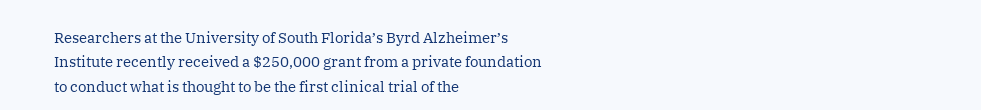Researchers at the University of South Florida’s Byrd Alzheimer’s Institute recently received a $250,000 grant from a private foundation to conduct what is thought to be the first clinical trial of the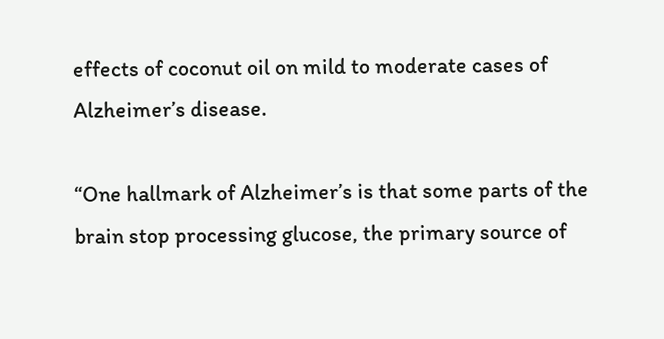effects of coconut oil on mild to moderate cases of Alzheimer’s disease.

“One hallmark of Alzheimer’s is that some parts of the brain stop processing glucose, the primary source of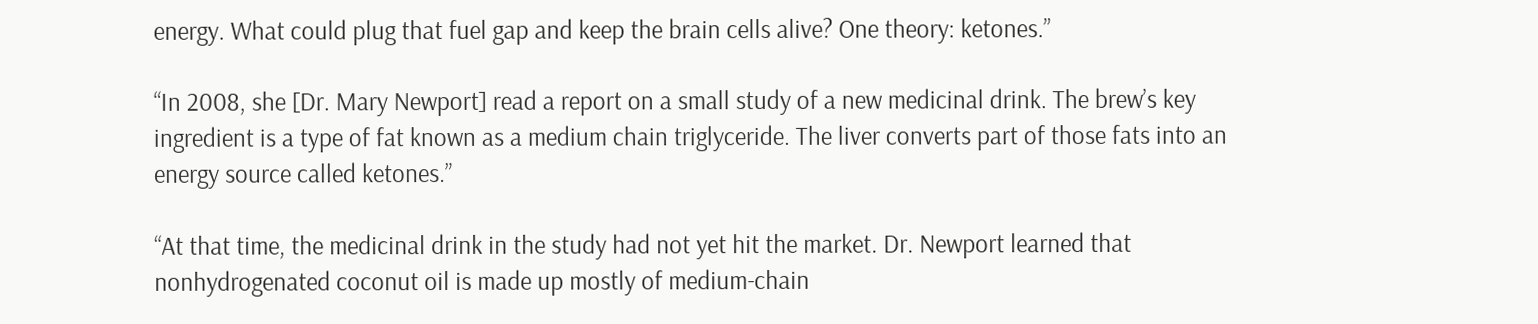energy. What could plug that fuel gap and keep the brain cells alive? One theory: ketones.”

“In 2008, she [Dr. Mary Newport] read a report on a small study of a new medicinal drink. The brew’s key ingredient is a type of fat known as a medium chain triglyceride. The liver converts part of those fats into an energy source called ketones.”

“At that time, the medicinal drink in the study had not yet hit the market. Dr. Newport learned that nonhydrogenated coconut oil is made up mostly of medium-chain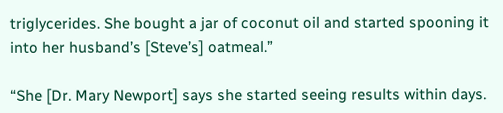triglycerides. She bought a jar of coconut oil and started spooning it into her husband’s [Steve’s] oatmeal.”

“She [Dr. Mary Newport] says she started seeing results within days.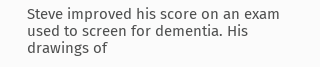Steve improved his score on an exam used to screen for dementia. His drawings of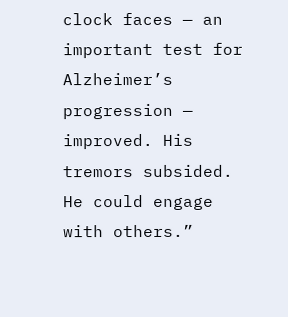clock faces — an important test for Alzheimer’s progression — improved. His tremors subsided. He could engage with others.”